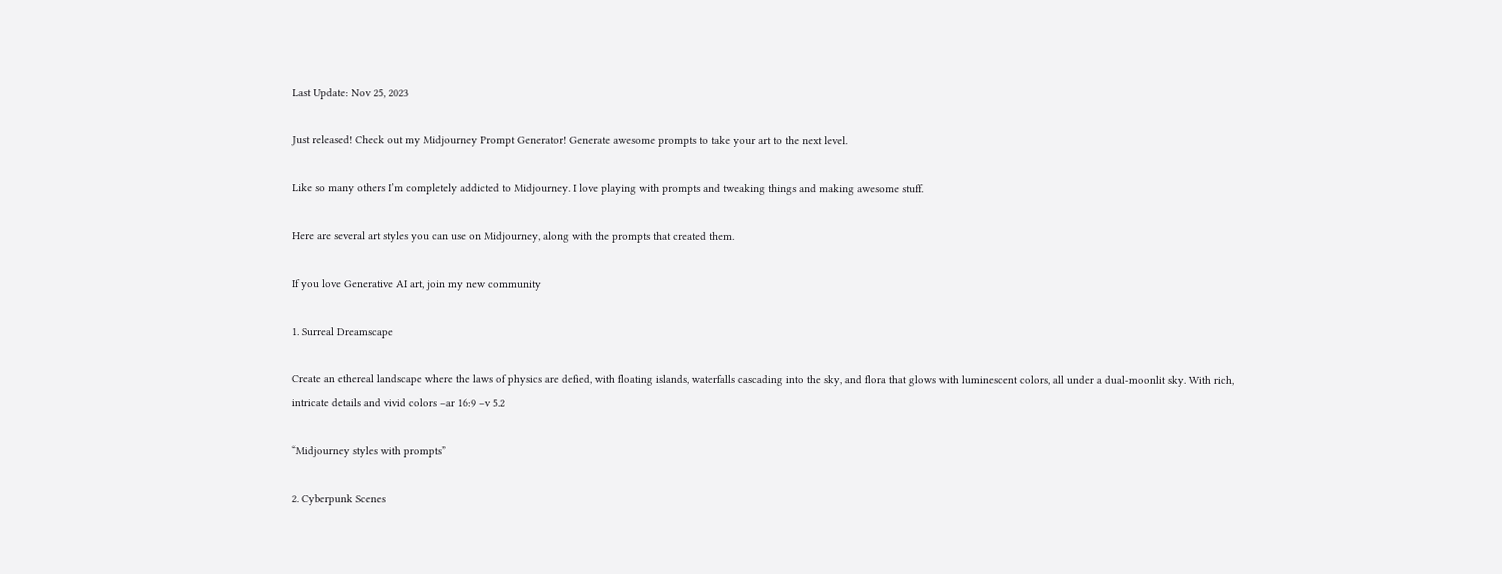Last Update: Nov 25, 2023

Just released! Check out my Midjourney Prompt Generator! Generate awesome prompts to take your art to the next level.

Like so many others I’m completely addicted to Midjourney. I love playing with prompts and tweaking things and making awesome stuff.

Here are several art styles you can use on Midjourney, along with the prompts that created them.

If you love Generative AI art, join my new community

1. Surreal Dreamscape

Create an ethereal landscape where the laws of physics are defied, with floating islands, waterfalls cascading into the sky, and flora that glows with luminescent colors, all under a dual-moonlit sky. With rich, intricate details and vivid colors –ar 16:9 –v 5.2

“Midjourney styles with prompts”

2. Cyberpunk Scenes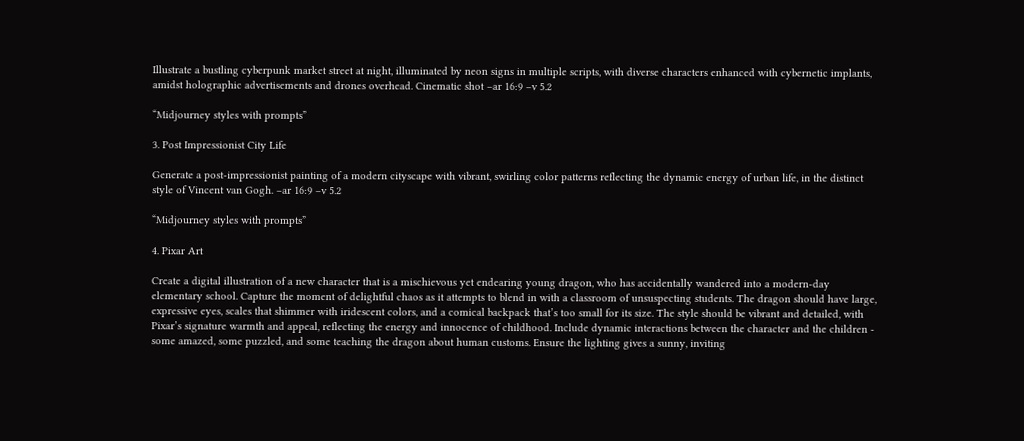Illustrate a bustling cyberpunk market street at night, illuminated by neon signs in multiple scripts, with diverse characters enhanced with cybernetic implants, amidst holographic advertisements and drones overhead. Cinematic shot –ar 16:9 –v 5.2

“Midjourney styles with prompts”

3. Post Impressionist City Life

Generate a post-impressionist painting of a modern cityscape with vibrant, swirling color patterns reflecting the dynamic energy of urban life, in the distinct style of Vincent van Gogh. –ar 16:9 –v 5.2

“Midjourney styles with prompts”

4. Pixar Art

Create a digital illustration of a new character that is a mischievous yet endearing young dragon, who has accidentally wandered into a modern-day elementary school. Capture the moment of delightful chaos as it attempts to blend in with a classroom of unsuspecting students. The dragon should have large, expressive eyes, scales that shimmer with iridescent colors, and a comical backpack that’s too small for its size. The style should be vibrant and detailed, with Pixar’s signature warmth and appeal, reflecting the energy and innocence of childhood. Include dynamic interactions between the character and the children - some amazed, some puzzled, and some teaching the dragon about human customs. Ensure the lighting gives a sunny, inviting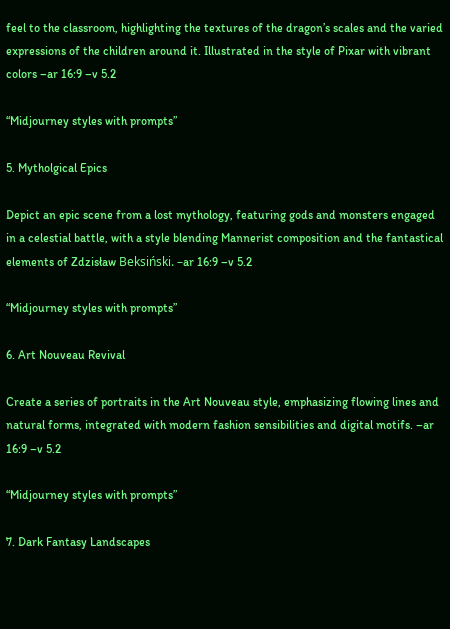feel to the classroom, highlighting the textures of the dragon’s scales and the varied expressions of the children around it. Illustrated in the style of Pixar with vibrant colors –ar 16:9 –v 5.2

“Midjourney styles with prompts”

5. Mytholgical Epics

Depict an epic scene from a lost mythology, featuring gods and monsters engaged in a celestial battle, with a style blending Mannerist composition and the fantastical elements of Zdzisław Beksiński. –ar 16:9 –v 5.2

“Midjourney styles with prompts”

6. Art Nouveau Revival

Create a series of portraits in the Art Nouveau style, emphasizing flowing lines and natural forms, integrated with modern fashion sensibilities and digital motifs. –ar 16:9 –v 5.2

“Midjourney styles with prompts”

7. Dark Fantasy Landscapes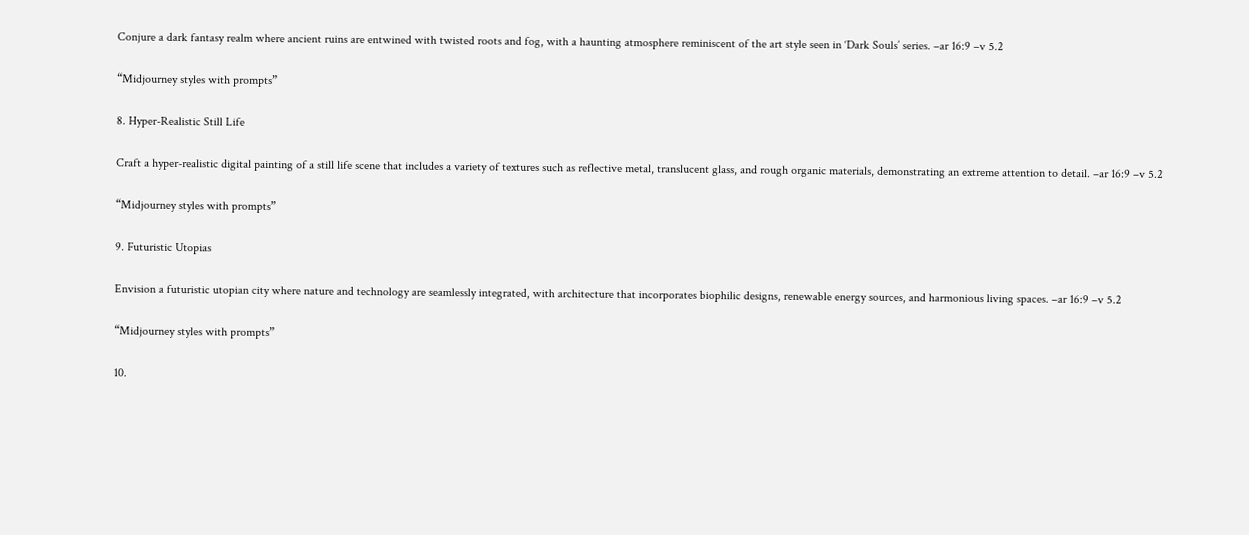Conjure a dark fantasy realm where ancient ruins are entwined with twisted roots and fog, with a haunting atmosphere reminiscent of the art style seen in ‘Dark Souls’ series. –ar 16:9 –v 5.2

“Midjourney styles with prompts”

8. Hyper-Realistic Still Life

Craft a hyper-realistic digital painting of a still life scene that includes a variety of textures such as reflective metal, translucent glass, and rough organic materials, demonstrating an extreme attention to detail. –ar 16:9 –v 5.2

“Midjourney styles with prompts”

9. Futuristic Utopias

Envision a futuristic utopian city where nature and technology are seamlessly integrated, with architecture that incorporates biophilic designs, renewable energy sources, and harmonious living spaces. –ar 16:9 –v 5.2

“Midjourney styles with prompts”

10.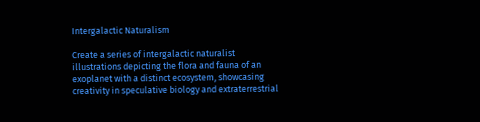Intergalactic Naturalism

Create a series of intergalactic naturalist illustrations depicting the flora and fauna of an exoplanet with a distinct ecosystem, showcasing creativity in speculative biology and extraterrestrial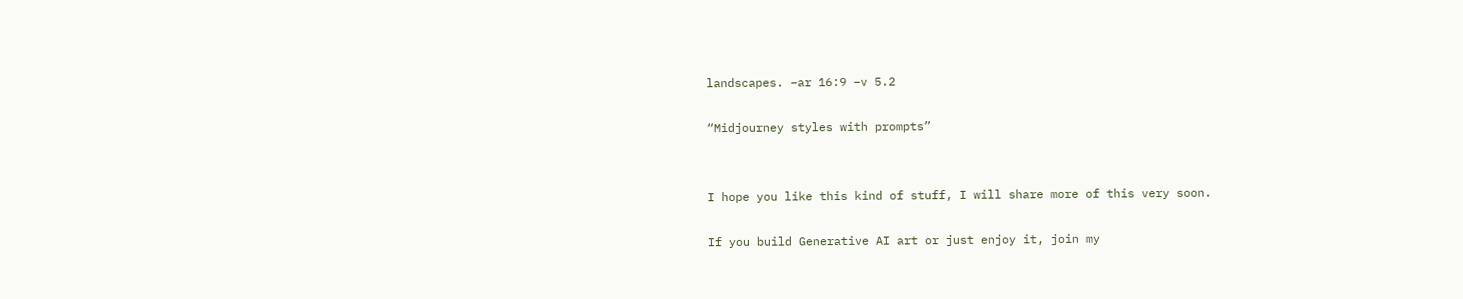landscapes. –ar 16:9 –v 5.2

“Midjourney styles with prompts”


I hope you like this kind of stuff, I will share more of this very soon.

If you build Generative AI art or just enjoy it, join my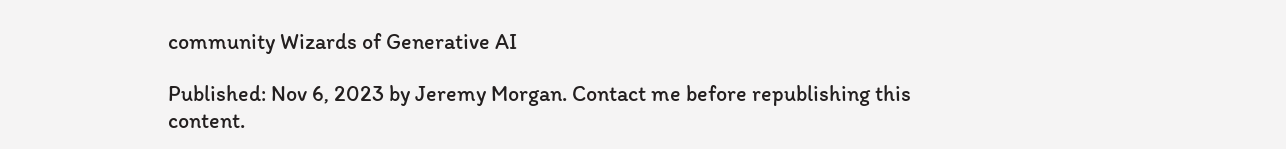community Wizards of Generative AI

Published: Nov 6, 2023 by Jeremy Morgan. Contact me before republishing this content.